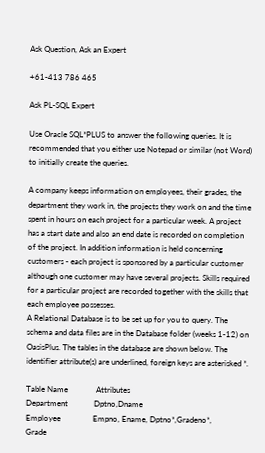Ask Question, Ask an Expert

+61-413 786 465

Ask PL-SQL Expert

Use Oracle SQL*PLUS to answer the following queries. It is recommended that you either use Notepad or similar (not Word) to initially create the queries.

A company keeps information on employees, their grades, the department they work in, the projects they work on and the time spent in hours on each project for a particular week. A project has a start date and also an end date is recorded on completion of the project. In addition information is held concerning customers - each project is sponsored by a particular customer although one customer may have several projects. Skills required for a particular project are recorded together with the skills that each employee possesses.
A Relational Database is to be set up for you to query. The schema and data files are in the Database folder (weeks 1-12) on OasisPlus. The tables in the database are shown below. The identifier attribute(s) are underlined, foreign keys are asterisked *.

Table Name              Attributes
Department             Dptno,Dname
Employee                Empno, Ename, Dptno*,Gradeno*,
Grade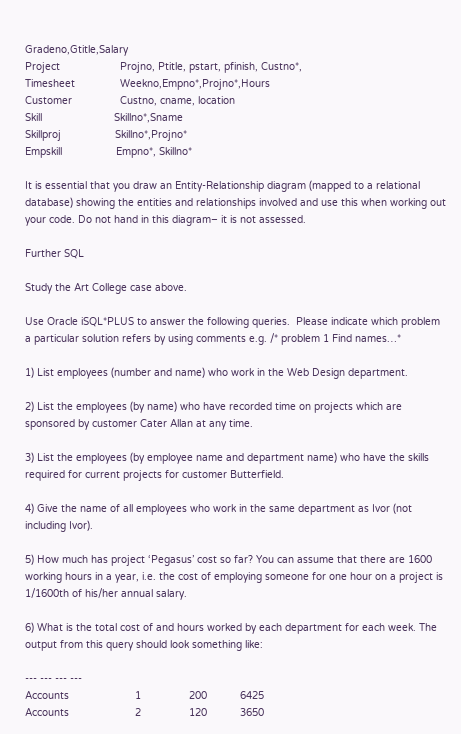Gradeno,Gtitle,Salary
Project                    Projno, Ptitle, pstart, pfinish, Custno*,
Timesheet               Weekno,Empno*,Projno*,Hours
Customer                Custno, cname, location
Skill                        Skillno*,Sname
Skillproj                  Skillno*,Projno*
Empskill                  Empno*, Skillno*

It is essential that you draw an Entity-Relationship diagram (mapped to a relational database) showing the entities and relationships involved and use this when working out your code. Do not hand in this diagram– it is not assessed.

Further SQL

Study the Art College case above.

Use Oracle iSQL*PLUS to answer the following queries.  Please indicate which problem a particular solution refers by using comments e.g. /* problem 1 Find names…*

1) List employees (number and name) who work in the Web Design department.

2) List the employees (by name) who have recorded time on projects which are sponsored by customer Cater Allan at any time.

3) List the employees (by employee name and department name) who have the skills required for current projects for customer Butterfield.

4) Give the name of all employees who work in the same department as Ivor (not including Ivor).

5) How much has project ‘Pegasus’ cost so far? You can assume that there are 1600 working hours in a year, i.e. the cost of employing someone for one hour on a project is 1/1600th of his/her annual salary.

6) What is the total cost of and hours worked by each department for each week. The output from this query should look something like:

--- --- --- ---
Accounts                      1                200           6425
Accounts                      2                120           3650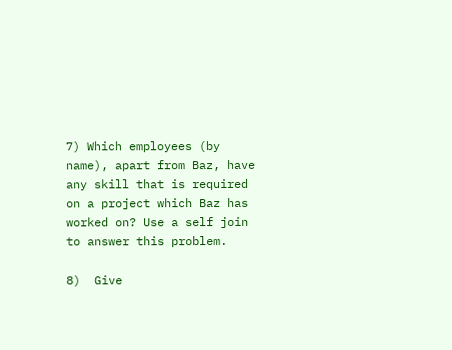7) Which employees (by name), apart from Baz, have any skill that is required on a project which Baz has worked on? Use a self join to answer this problem.

8)  Give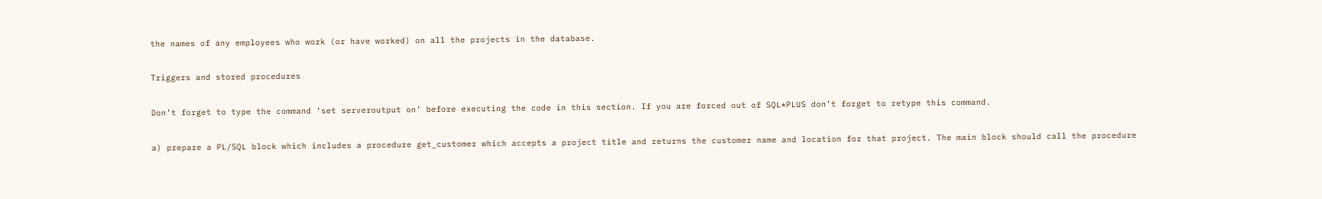the names of any employees who work (or have worked) on all the projects in the database.

Triggers and stored procedures

Don’t forget to type the command ‘set serveroutput on’ before executing the code in this section. If you are forced out of SQL*PLUS don’t forget to retype this command.

a) prepare a PL/SQL block which includes a procedure get_customer which accepts a project title and returns the customer name and location for that project. The main block should call the procedure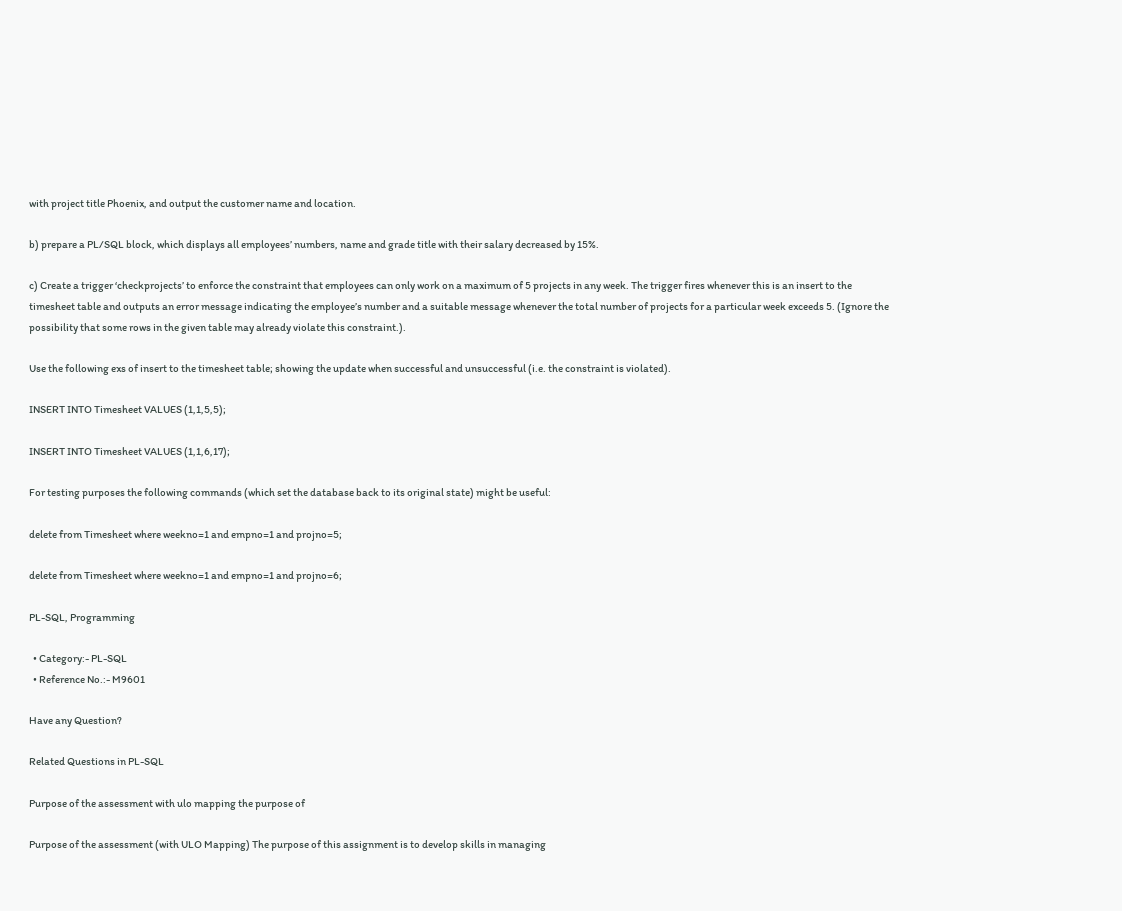with project title Phoenix, and output the customer name and location.

b) prepare a PL/SQL block, which displays all employees’ numbers, name and grade title with their salary decreased by 15%.

c) Create a trigger ‘checkprojects’ to enforce the constraint that employees can only work on a maximum of 5 projects in any week. The trigger fires whenever this is an insert to the timesheet table and outputs an error message indicating the employee’s number and a suitable message whenever the total number of projects for a particular week exceeds 5. (Ignore the possibility that some rows in the given table may already violate this constraint.).

Use the following exs of insert to the timesheet table; showing the update when successful and unsuccessful (i.e. the constraint is violated).

INSERT INTO Timesheet VALUES (1,1,5,5);

INSERT INTO Timesheet VALUES (1,1,6,17);

For testing purposes the following commands (which set the database back to its original state) might be useful:

delete from Timesheet where weekno=1 and empno=1 and projno=5;

delete from Timesheet where weekno=1 and empno=1 and projno=6;

PL-SQL, Programming

  • Category:- PL-SQL
  • Reference No.:- M9601

Have any Question?

Related Questions in PL-SQL

Purpose of the assessment with ulo mapping the purpose of

Purpose of the assessment (with ULO Mapping) The purpose of this assignment is to develop skills in managing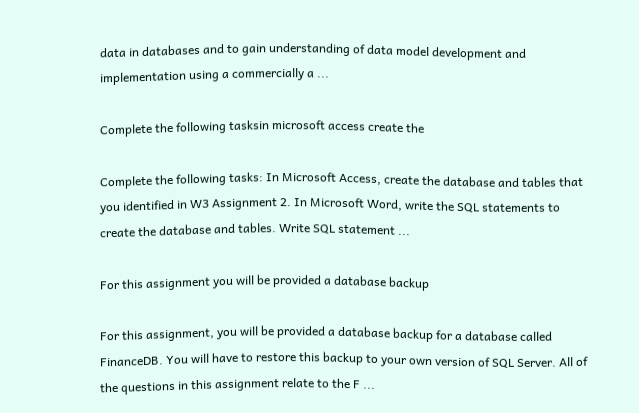data in databases and to gain understanding of data model development and implementation using a commercially a ...

Complete the following tasksin microsoft access create the

Complete the following tasks: In Microsoft Access, create the database and tables that you identified in W3 Assignment 2. In Microsoft Word, write the SQL statements to create the database and tables. Write SQL statement ...

For this assignment you will be provided a database backup

For this assignment, you will be provided a database backup for a database called FinanceDB. You will have to restore this backup to your own version of SQL Server. All of the questions in this assignment relate to the F ...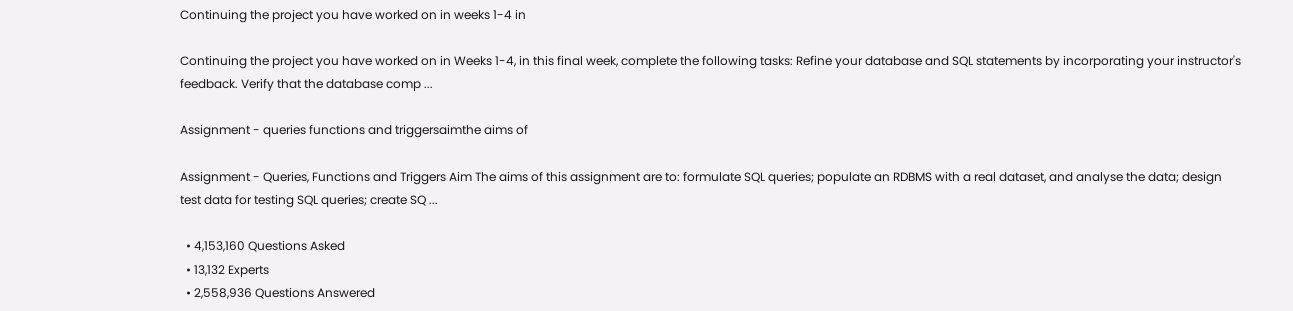Continuing the project you have worked on in weeks 1-4 in

Continuing the project you have worked on in Weeks 1-4, in this final week, complete the following tasks: Refine your database and SQL statements by incorporating your instructor's feedback. Verify that the database comp ...

Assignment - queries functions and triggersaimthe aims of

Assignment - Queries, Functions and Triggers Aim The aims of this assignment are to: formulate SQL queries; populate an RDBMS with a real dataset, and analyse the data; design test data for testing SQL queries; create SQ ...

  • 4,153,160 Questions Asked
  • 13,132 Experts
  • 2,558,936 Questions Answered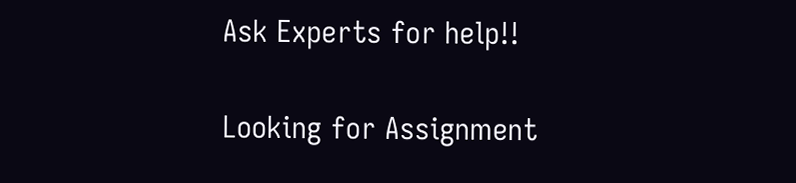Ask Experts for help!!

Looking for Assignment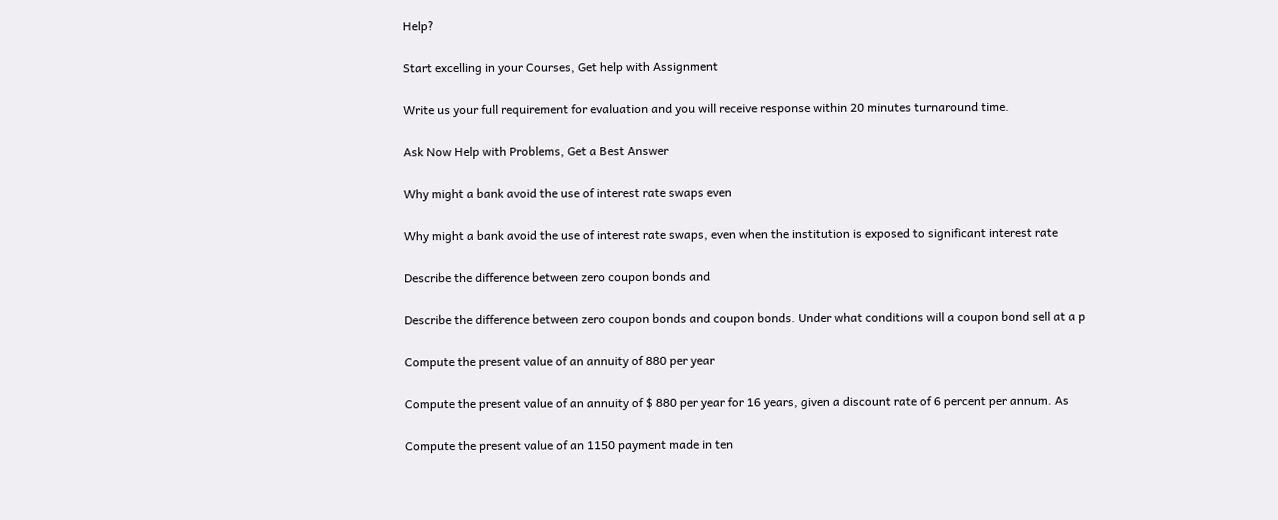Help?

Start excelling in your Courses, Get help with Assignment

Write us your full requirement for evaluation and you will receive response within 20 minutes turnaround time.

Ask Now Help with Problems, Get a Best Answer

Why might a bank avoid the use of interest rate swaps even

Why might a bank avoid the use of interest rate swaps, even when the institution is exposed to significant interest rate

Describe the difference between zero coupon bonds and

Describe the difference between zero coupon bonds and coupon bonds. Under what conditions will a coupon bond sell at a p

Compute the present value of an annuity of 880 per year

Compute the present value of an annuity of $ 880 per year for 16 years, given a discount rate of 6 percent per annum. As

Compute the present value of an 1150 payment made in ten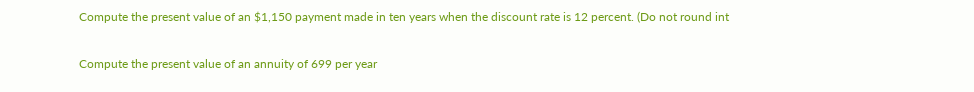Compute the present value of an $1,150 payment made in ten years when the discount rate is 12 percent. (Do not round int

Compute the present value of an annuity of 699 per year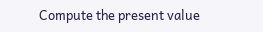Compute the present value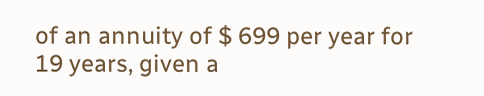of an annuity of $ 699 per year for 19 years, given a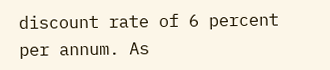discount rate of 6 percent per annum. As